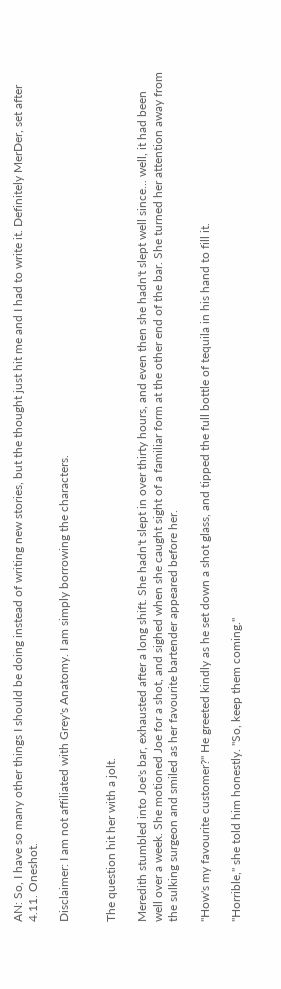AN: So, I have so many other things I should be doing instead of writing new stories, but the thought just hit me and I had to write it. Definitely MerDer, set after 4.11. Oneshot.

Disclaimer: I am not affiliated with Grey's Anatomy. I am simply borrowing the characters.


The question hit her with a jolt.

Meredith stumbled into Joe's bar, exhausted after a long shift. She hadn't slept in over thirty hours, and even then she hadn't slept well since... well, it had been well over a week. She motioned Joe for a shot, and sighed when she caught sight of a familiar form at the other end of the bar. She turned her attention away from the sulking surgeon and smiled as her favourite bartender appeared before her.

"How's my favourite customer?" He greeted kindly as he set down a shot glass, and tipped the full bottle of tequila in his hand to fill it.

"Horrible," she told him honestly. "So, keep them coming."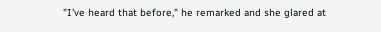"I've heard that before," he remarked and she glared at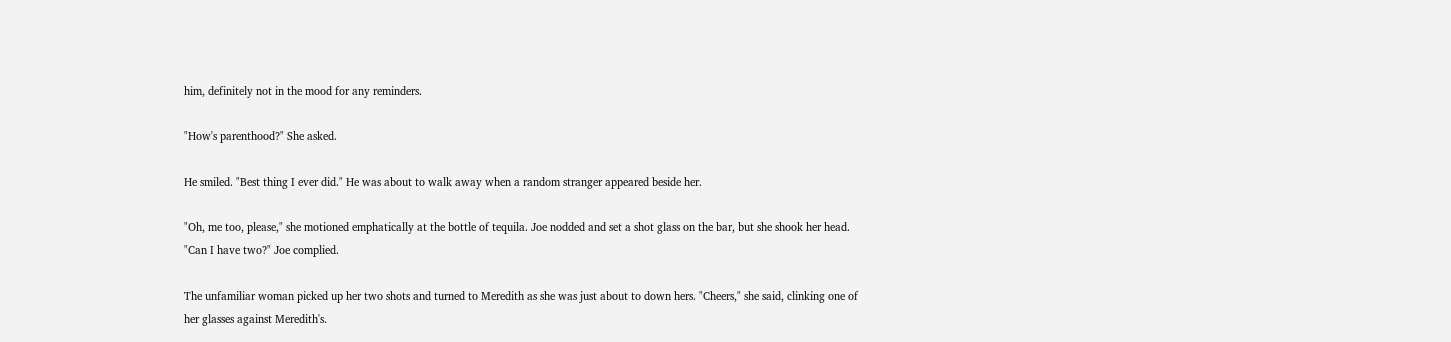him, definitely not in the mood for any reminders.

"How's parenthood?" She asked.

He smiled. "Best thing I ever did." He was about to walk away when a random stranger appeared beside her.

"Oh, me too, please," she motioned emphatically at the bottle of tequila. Joe nodded and set a shot glass on the bar, but she shook her head. "Can I have two?" Joe complied.

The unfamiliar woman picked up her two shots and turned to Meredith as she was just about to down hers. "Cheers," she said, clinking one of her glasses against Meredith's.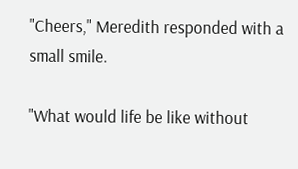"Cheers," Meredith responded with a small smile.

"What would life be like without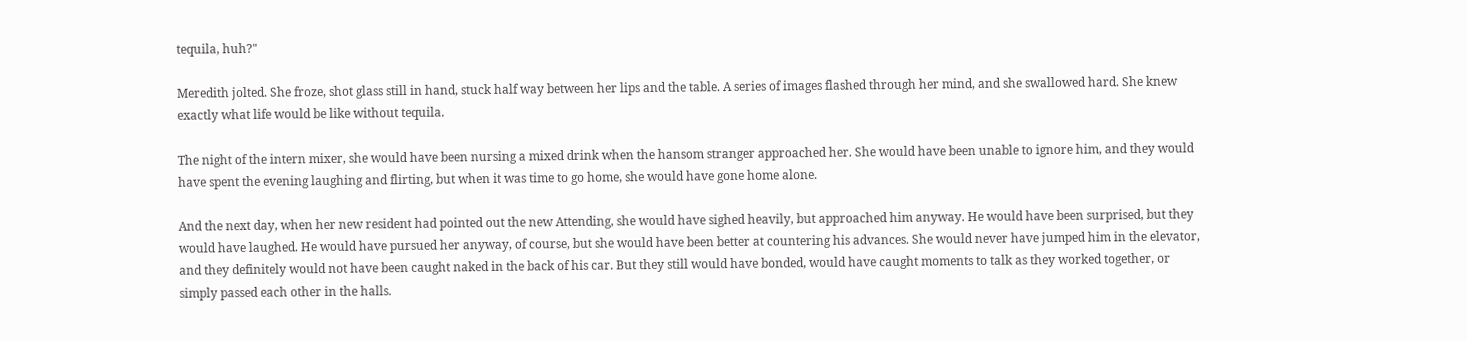tequila, huh?"

Meredith jolted. She froze, shot glass still in hand, stuck half way between her lips and the table. A series of images flashed through her mind, and she swallowed hard. She knew exactly what life would be like without tequila.

The night of the intern mixer, she would have been nursing a mixed drink when the hansom stranger approached her. She would have been unable to ignore him, and they would have spent the evening laughing and flirting, but when it was time to go home, she would have gone home alone.

And the next day, when her new resident had pointed out the new Attending, she would have sighed heavily, but approached him anyway. He would have been surprised, but they would have laughed. He would have pursued her anyway, of course, but she would have been better at countering his advances. She would never have jumped him in the elevator, and they definitely would not have been caught naked in the back of his car. But they still would have bonded, would have caught moments to talk as they worked together, or simply passed each other in the halls.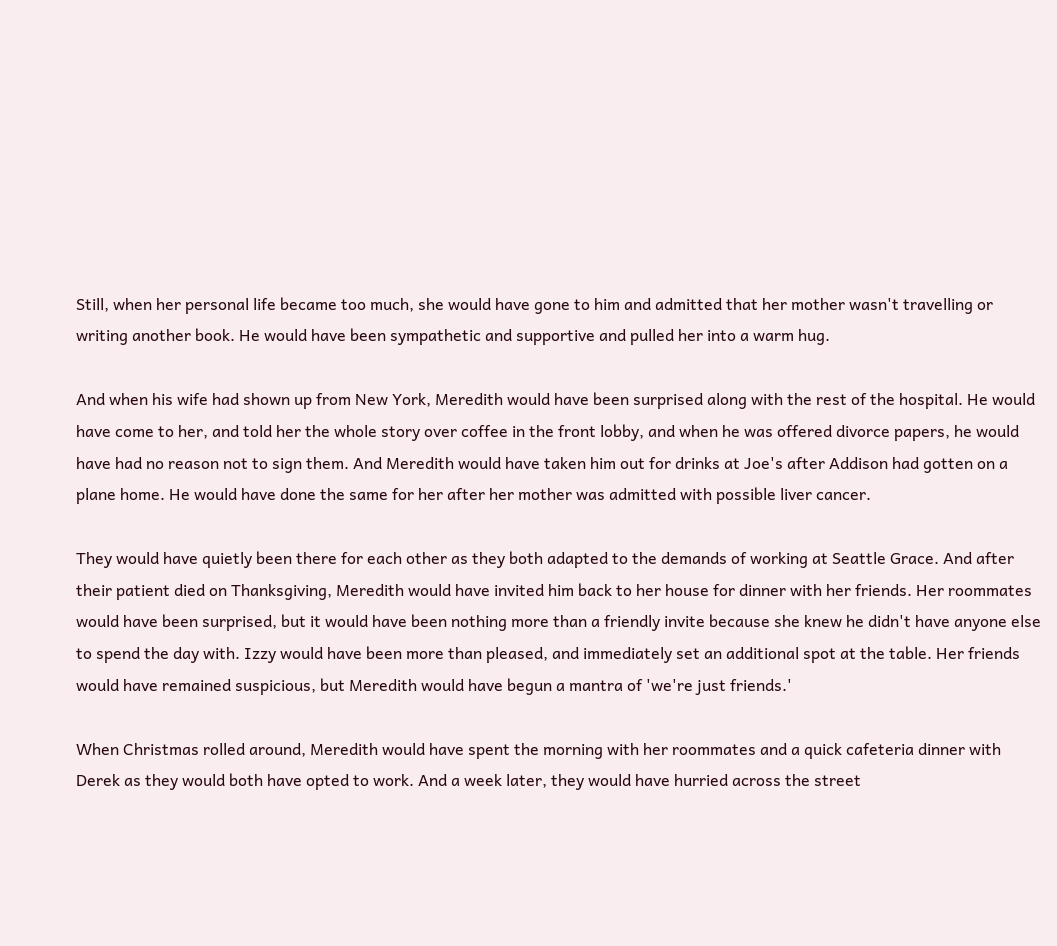Still, when her personal life became too much, she would have gone to him and admitted that her mother wasn't travelling or writing another book. He would have been sympathetic and supportive and pulled her into a warm hug.

And when his wife had shown up from New York, Meredith would have been surprised along with the rest of the hospital. He would have come to her, and told her the whole story over coffee in the front lobby, and when he was offered divorce papers, he would have had no reason not to sign them. And Meredith would have taken him out for drinks at Joe's after Addison had gotten on a plane home. He would have done the same for her after her mother was admitted with possible liver cancer.

They would have quietly been there for each other as they both adapted to the demands of working at Seattle Grace. And after their patient died on Thanksgiving, Meredith would have invited him back to her house for dinner with her friends. Her roommates would have been surprised, but it would have been nothing more than a friendly invite because she knew he didn't have anyone else to spend the day with. Izzy would have been more than pleased, and immediately set an additional spot at the table. Her friends would have remained suspicious, but Meredith would have begun a mantra of 'we're just friends.'

When Christmas rolled around, Meredith would have spent the morning with her roommates and a quick cafeteria dinner with Derek as they would both have opted to work. And a week later, they would have hurried across the street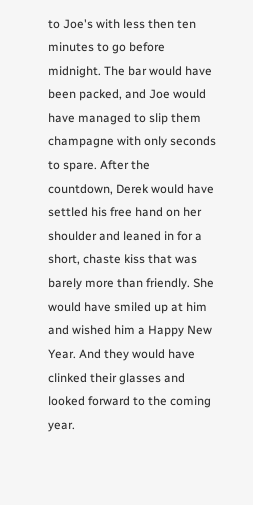to Joe's with less then ten minutes to go before midnight. The bar would have been packed, and Joe would have managed to slip them champagne with only seconds to spare. After the countdown, Derek would have settled his free hand on her shoulder and leaned in for a short, chaste kiss that was barely more than friendly. She would have smiled up at him and wished him a Happy New Year. And they would have clinked their glasses and looked forward to the coming year.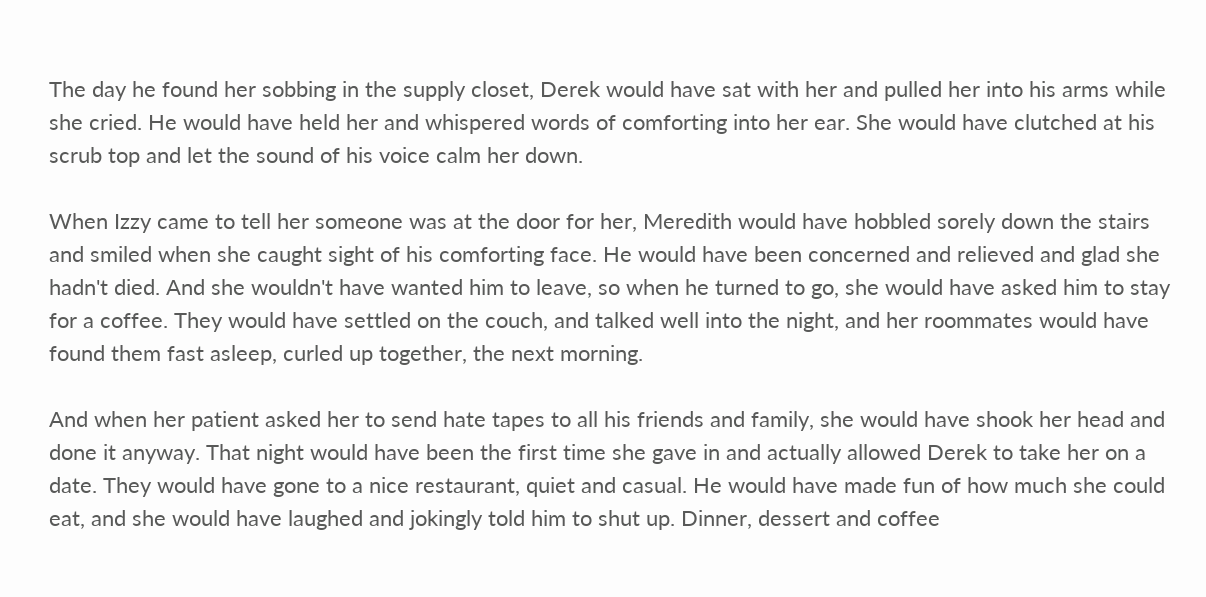The day he found her sobbing in the supply closet, Derek would have sat with her and pulled her into his arms while she cried. He would have held her and whispered words of comforting into her ear. She would have clutched at his scrub top and let the sound of his voice calm her down.

When Izzy came to tell her someone was at the door for her, Meredith would have hobbled sorely down the stairs and smiled when she caught sight of his comforting face. He would have been concerned and relieved and glad she hadn't died. And she wouldn't have wanted him to leave, so when he turned to go, she would have asked him to stay for a coffee. They would have settled on the couch, and talked well into the night, and her roommates would have found them fast asleep, curled up together, the next morning.

And when her patient asked her to send hate tapes to all his friends and family, she would have shook her head and done it anyway. That night would have been the first time she gave in and actually allowed Derek to take her on a date. They would have gone to a nice restaurant, quiet and casual. He would have made fun of how much she could eat, and she would have laughed and jokingly told him to shut up. Dinner, dessert and coffee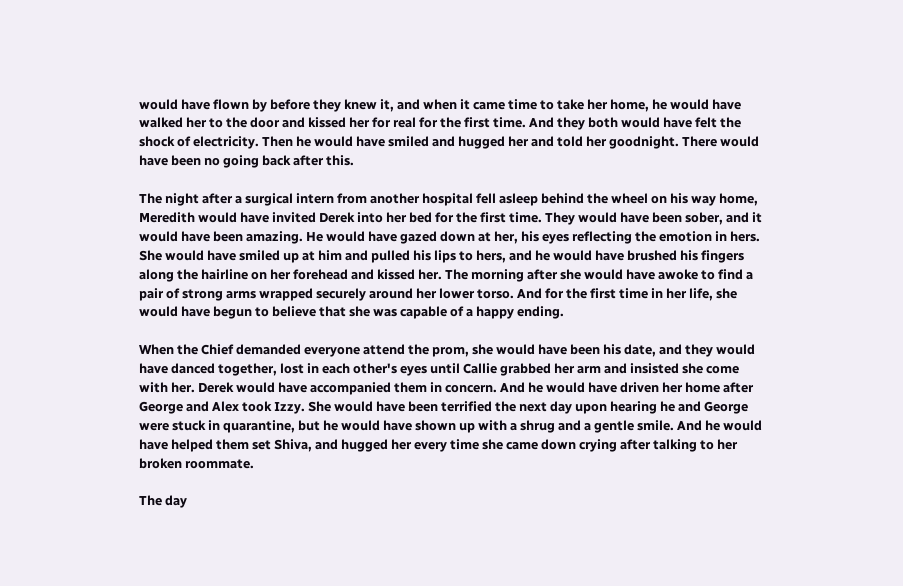would have flown by before they knew it, and when it came time to take her home, he would have walked her to the door and kissed her for real for the first time. And they both would have felt the shock of electricity. Then he would have smiled and hugged her and told her goodnight. There would have been no going back after this.

The night after a surgical intern from another hospital fell asleep behind the wheel on his way home, Meredith would have invited Derek into her bed for the first time. They would have been sober, and it would have been amazing. He would have gazed down at her, his eyes reflecting the emotion in hers. She would have smiled up at him and pulled his lips to hers, and he would have brushed his fingers along the hairline on her forehead and kissed her. The morning after she would have awoke to find a pair of strong arms wrapped securely around her lower torso. And for the first time in her life, she would have begun to believe that she was capable of a happy ending.

When the Chief demanded everyone attend the prom, she would have been his date, and they would have danced together, lost in each other's eyes until Callie grabbed her arm and insisted she come with her. Derek would have accompanied them in concern. And he would have driven her home after George and Alex took Izzy. She would have been terrified the next day upon hearing he and George were stuck in quarantine, but he would have shown up with a shrug and a gentle smile. And he would have helped them set Shiva, and hugged her every time she came down crying after talking to her broken roommate.

The day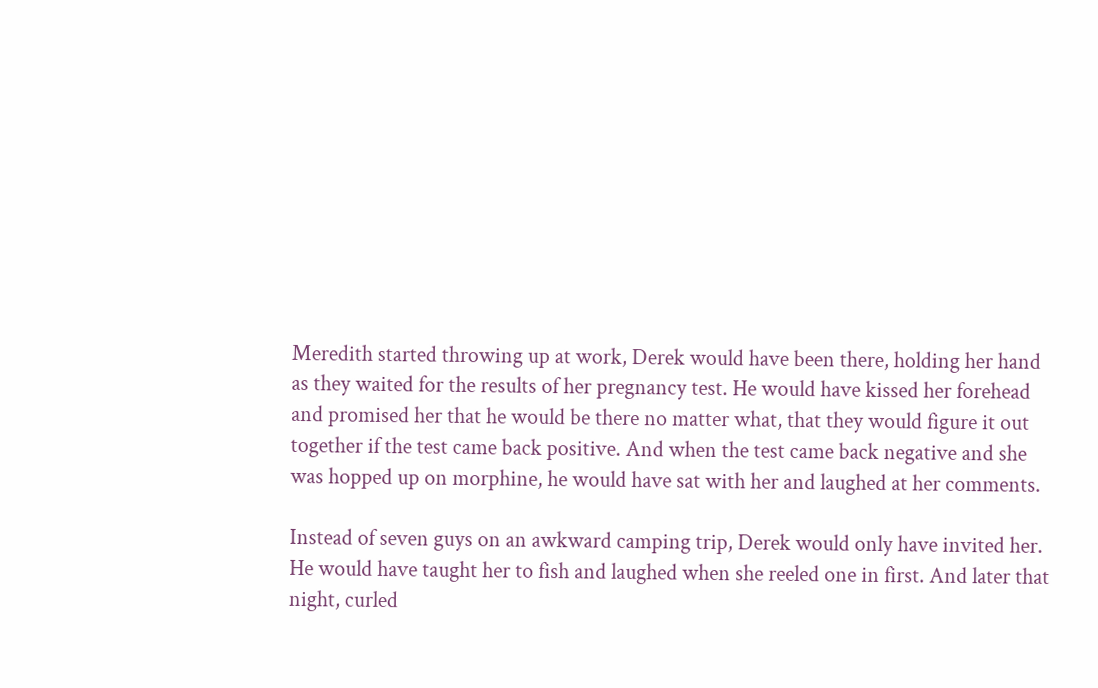Meredith started throwing up at work, Derek would have been there, holding her hand as they waited for the results of her pregnancy test. He would have kissed her forehead and promised her that he would be there no matter what, that they would figure it out together if the test came back positive. And when the test came back negative and she was hopped up on morphine, he would have sat with her and laughed at her comments.

Instead of seven guys on an awkward camping trip, Derek would only have invited her. He would have taught her to fish and laughed when she reeled one in first. And later that night, curled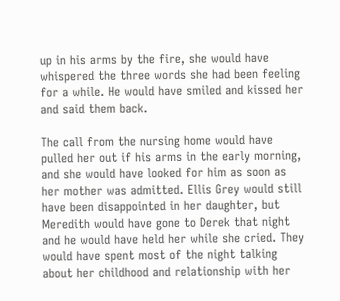up in his arms by the fire, she would have whispered the three words she had been feeling for a while. He would have smiled and kissed her and said them back.

The call from the nursing home would have pulled her out if his arms in the early morning, and she would have looked for him as soon as her mother was admitted. Ellis Grey would still have been disappointed in her daughter, but Meredith would have gone to Derek that night and he would have held her while she cried. They would have spent most of the night talking about her childhood and relationship with her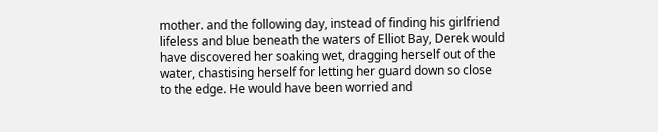mother. and the following day, instead of finding his girlfriend lifeless and blue beneath the waters of Elliot Bay, Derek would have discovered her soaking wet, dragging herself out of the water, chastising herself for letting her guard down so close to the edge. He would have been worried and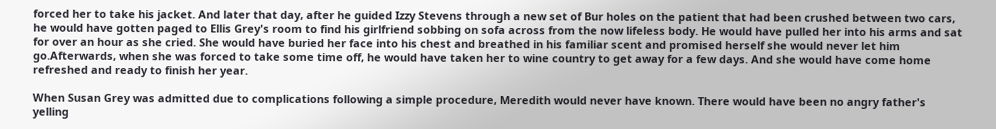forced her to take his jacket. And later that day, after he guided Izzy Stevens through a new set of Bur holes on the patient that had been crushed between two cars, he would have gotten paged to Ellis Grey's room to find his girlfriend sobbing on sofa across from the now lifeless body. He would have pulled her into his arms and sat for over an hour as she cried. She would have buried her face into his chest and breathed in his familiar scent and promised herself she would never let him go.Afterwards, when she was forced to take some time off, he would have taken her to wine country to get away for a few days. And she would have come home refreshed and ready to finish her year.

When Susan Grey was admitted due to complications following a simple procedure, Meredith would never have known. There would have been no angry father's yelling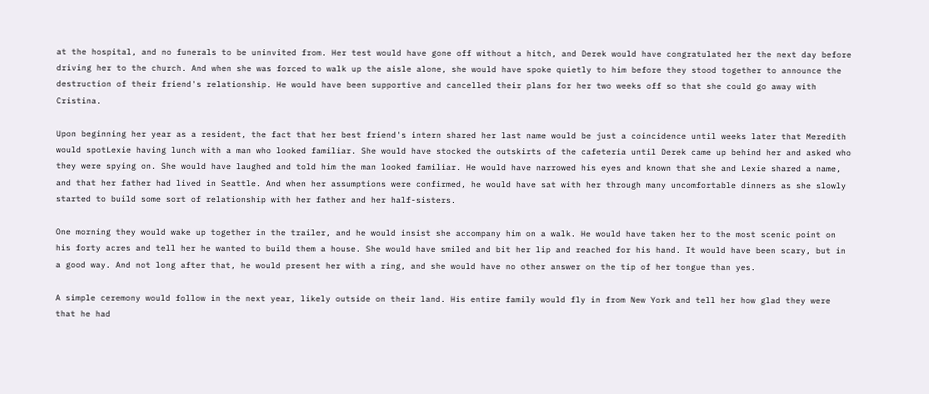at the hospital, and no funerals to be uninvited from. Her test would have gone off without a hitch, and Derek would have congratulated her the next day before driving her to the church. And when she was forced to walk up the aisle alone, she would have spoke quietly to him before they stood together to announce the destruction of their friend's relationship. He would have been supportive and cancelled their plans for her two weeks off so that she could go away with Cristina.

Upon beginning her year as a resident, the fact that her best friend's intern shared her last name would be just a coincidence until weeks later that Meredith would spotLexie having lunch with a man who looked familiar. She would have stocked the outskirts of the cafeteria until Derek came up behind her and asked who they were spying on. She would have laughed and told him the man looked familiar. He would have narrowed his eyes and known that she and Lexie shared a name, and that her father had lived in Seattle. And when her assumptions were confirmed, he would have sat with her through many uncomfortable dinners as she slowly started to build some sort of relationship with her father and her half-sisters.

One morning they would wake up together in the trailer, and he would insist she accompany him on a walk. He would have taken her to the most scenic point on his forty acres and tell her he wanted to build them a house. She would have smiled and bit her lip and reached for his hand. It would have been scary, but in a good way. And not long after that, he would present her with a ring, and she would have no other answer on the tip of her tongue than yes.

A simple ceremony would follow in the next year, likely outside on their land. His entire family would fly in from New York and tell her how glad they were that he had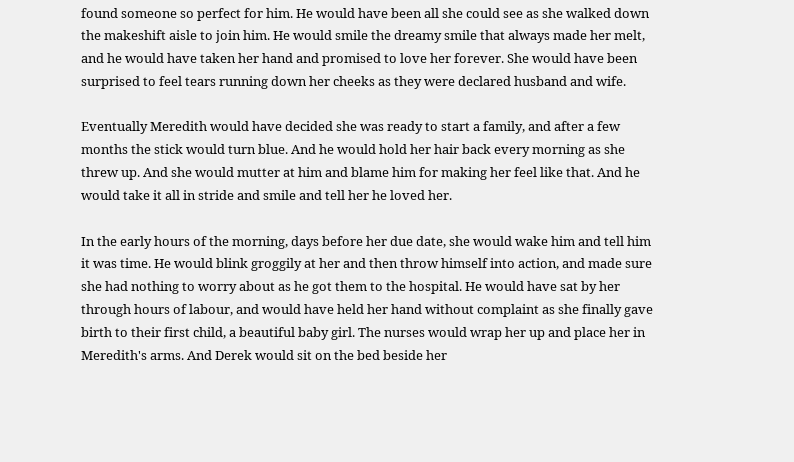found someone so perfect for him. He would have been all she could see as she walked down the makeshift aisle to join him. He would smile the dreamy smile that always made her melt, and he would have taken her hand and promised to love her forever. She would have been surprised to feel tears running down her cheeks as they were declared husband and wife.

Eventually Meredith would have decided she was ready to start a family, and after a few months the stick would turn blue. And he would hold her hair back every morning as she threw up. And she would mutter at him and blame him for making her feel like that. And he would take it all in stride and smile and tell her he loved her.

In the early hours of the morning, days before her due date, she would wake him and tell him it was time. He would blink groggily at her and then throw himself into action, and made sure she had nothing to worry about as he got them to the hospital. He would have sat by her through hours of labour, and would have held her hand without complaint as she finally gave birth to their first child, a beautiful baby girl. The nurses would wrap her up and place her in Meredith's arms. And Derek would sit on the bed beside her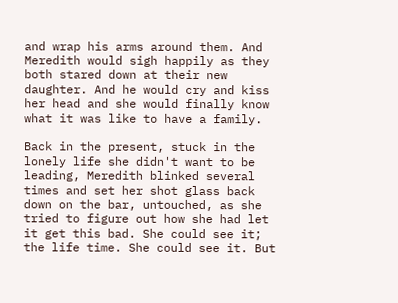and wrap his arms around them. And Meredith would sigh happily as they both stared down at their new daughter. And he would cry and kiss her head and she would finally know what it was like to have a family.

Back in the present, stuck in the lonely life she didn't want to be leading, Meredith blinked several times and set her shot glass back down on the bar, untouched, as she tried to figure out how she had let it get this bad. She could see it; the life time. She could see it. But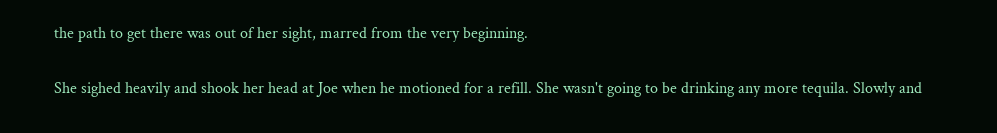the path to get there was out of her sight, marred from the very beginning.

She sighed heavily and shook her head at Joe when he motioned for a refill. She wasn't going to be drinking any more tequila. Slowly and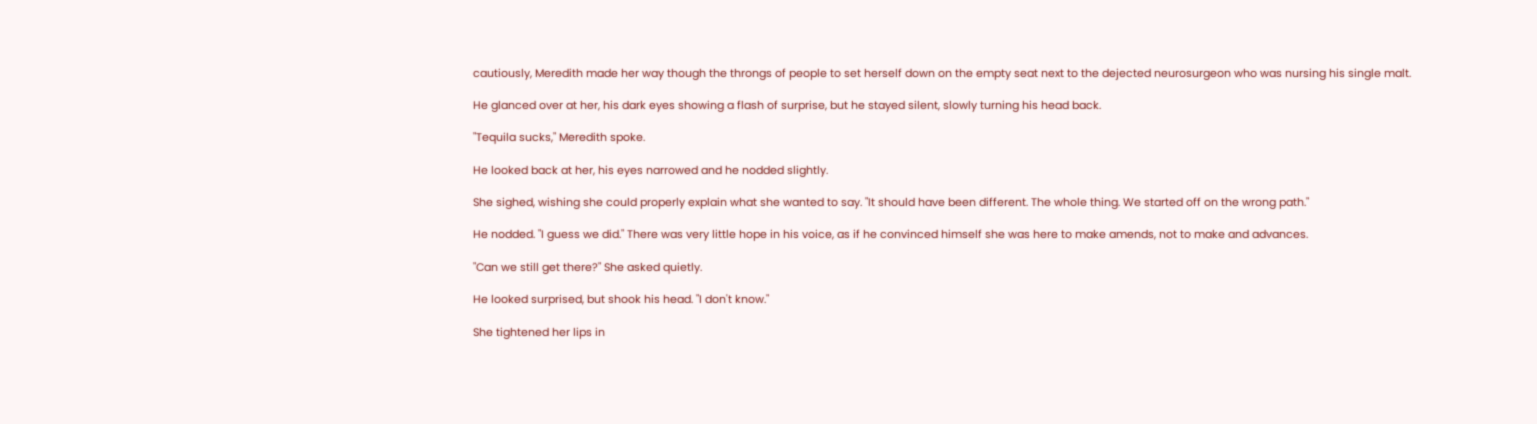cautiously, Meredith made her way though the throngs of people to set herself down on the empty seat next to the dejected neurosurgeon who was nursing his single malt.

He glanced over at her, his dark eyes showing a flash of surprise, but he stayed silent, slowly turning his head back.

"Tequila sucks," Meredith spoke.

He looked back at her, his eyes narrowed and he nodded slightly.

She sighed, wishing she could properly explain what she wanted to say. "It should have been different. The whole thing. We started off on the wrong path."

He nodded. "I guess we did." There was very little hope in his voice, as if he convinced himself she was here to make amends, not to make and advances.

"Can we still get there?" She asked quietly.

He looked surprised, but shook his head. "I don't know."

She tightened her lips in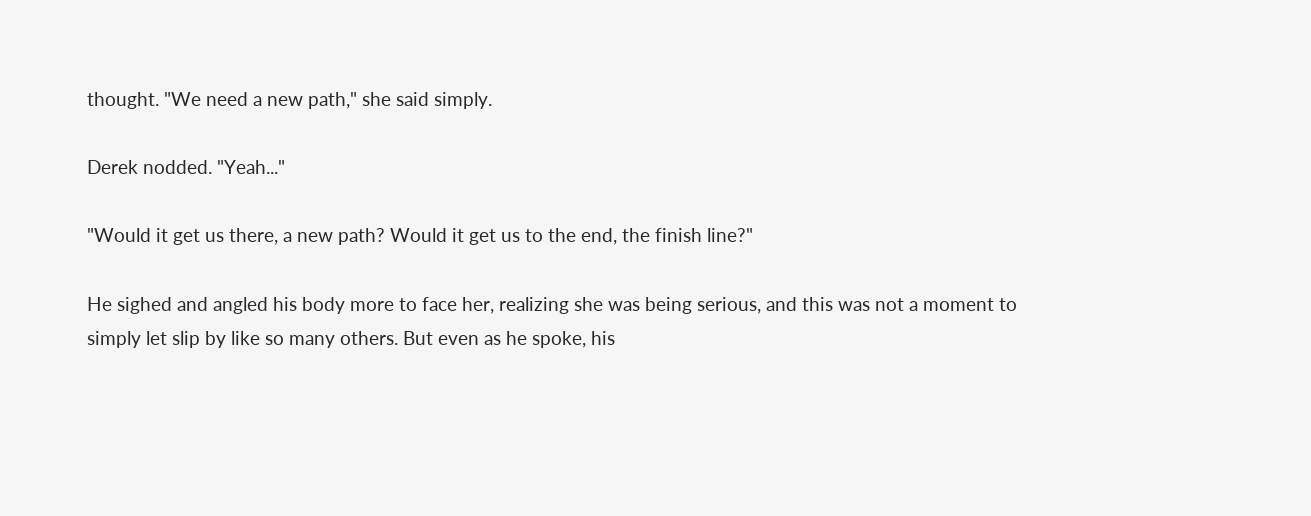thought. "We need a new path," she said simply.

Derek nodded. "Yeah..."

"Would it get us there, a new path? Would it get us to the end, the finish line?"

He sighed and angled his body more to face her, realizing she was being serious, and this was not a moment to simply let slip by like so many others. But even as he spoke, his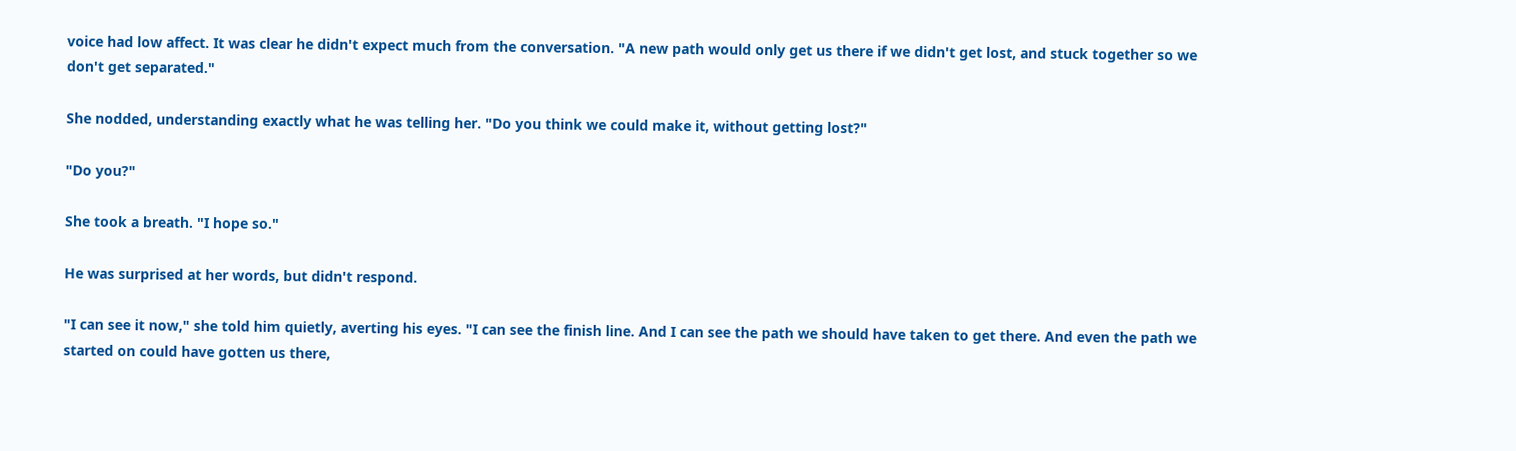voice had low affect. It was clear he didn't expect much from the conversation. "A new path would only get us there if we didn't get lost, and stuck together so we don't get separated."

She nodded, understanding exactly what he was telling her. "Do you think we could make it, without getting lost?"

"Do you?"

She took a breath. "I hope so."

He was surprised at her words, but didn't respond.

"I can see it now," she told him quietly, averting his eyes. "I can see the finish line. And I can see the path we should have taken to get there. And even the path we started on could have gotten us there,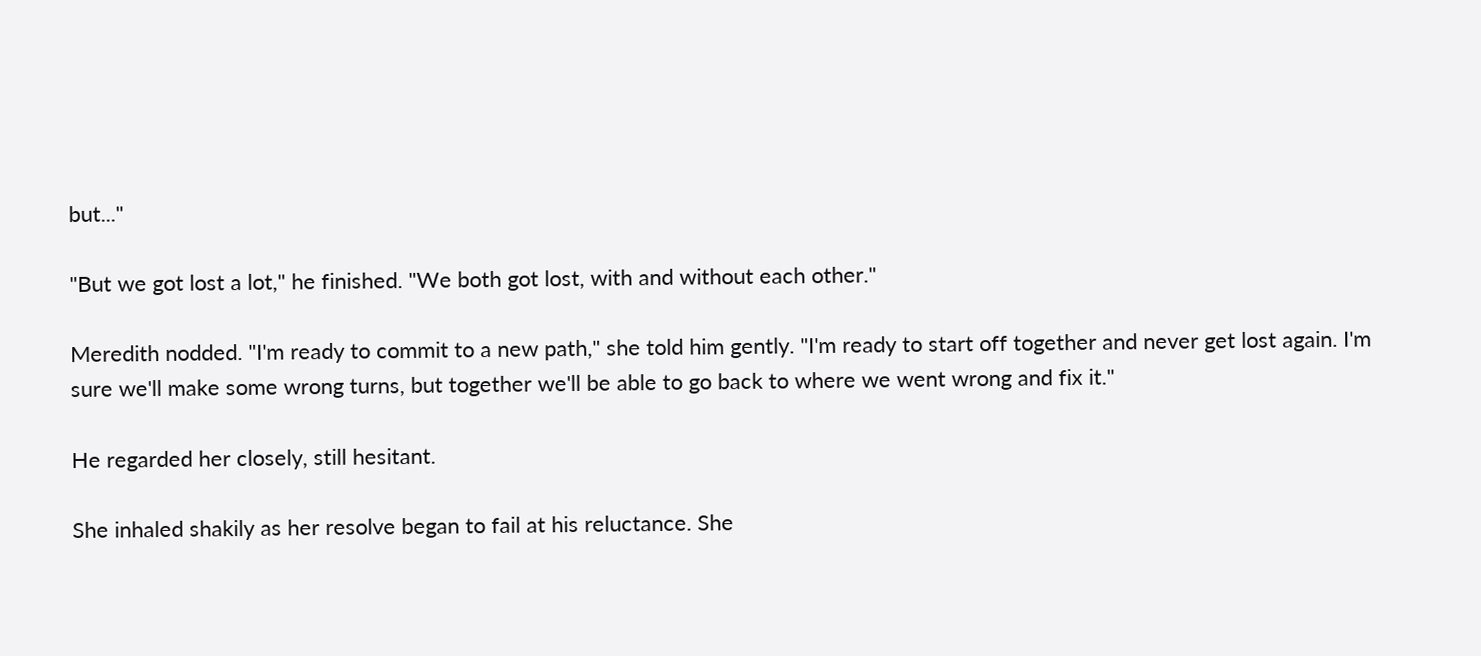but..."

"But we got lost a lot," he finished. "We both got lost, with and without each other."

Meredith nodded. "I'm ready to commit to a new path," she told him gently. "I'm ready to start off together and never get lost again. I'm sure we'll make some wrong turns, but together we'll be able to go back to where we went wrong and fix it."

He regarded her closely, still hesitant.

She inhaled shakily as her resolve began to fail at his reluctance. She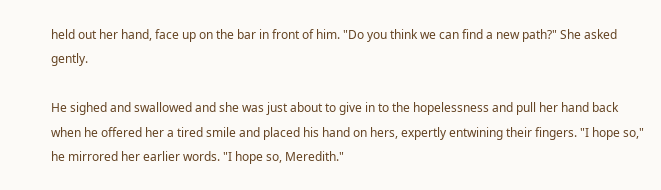held out her hand, face up on the bar in front of him. "Do you think we can find a new path?" She asked gently.

He sighed and swallowed and she was just about to give in to the hopelessness and pull her hand back when he offered her a tired smile and placed his hand on hers, expertly entwining their fingers. "I hope so," he mirrored her earlier words. "I hope so, Meredith."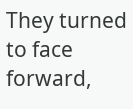They turned to face forward,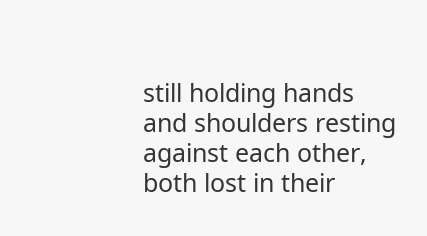still holding hands and shoulders resting against each other, both lost in their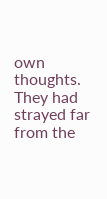own thoughts. They had strayed far from the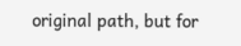original path, but for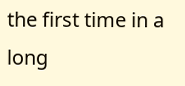the first time in a long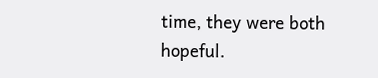time, they were both hopeful.